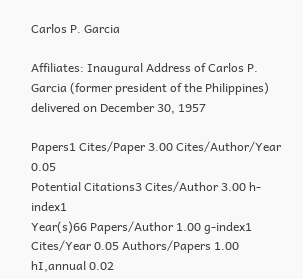Carlos P. Garcia

Affiliates: Inaugural Address of Carlos P. Garcia (former president of the Philippines) delivered on December 30, 1957

Papers1 Cites/Paper 3.00 Cites/Author/Year 0.05
Potential Citations3 Cites/Author 3.00 h-index1
Year(s)66 Papers/Author 1.00 g-index1
Cites/Year 0.05 Authors/Papers 1.00 hI,annual 0.02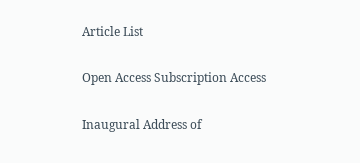Article List

Open Access Subscription Access

Inaugural Address of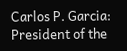Carlos P. Garcia: President of the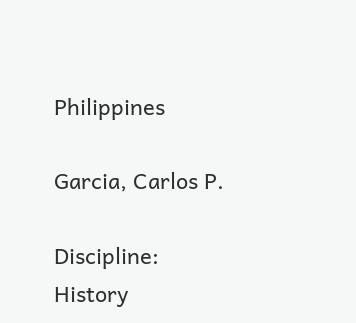Philippines

Garcia, Carlos P.

Discipline: History